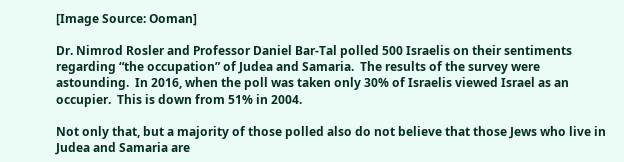[Image Source: Ooman]

Dr. Nimrod Rosler and Professor Daniel Bar-Tal polled 500 Israelis on their sentiments regarding “the occupation” of Judea and Samaria.  The results of the survey were astounding.  In 2016, when the poll was taken only 30% of Israelis viewed Israel as an occupier.  This is down from 51% in 2004.

Not only that, but a majority of those polled also do not believe that those Jews who live in Judea and Samaria are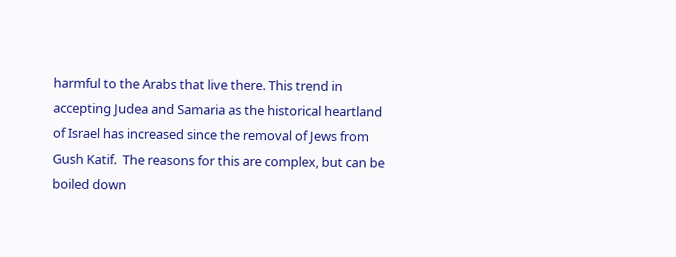harmful to the Arabs that live there. This trend in accepting Judea and Samaria as the historical heartland of Israel has increased since the removal of Jews from Gush Katif.  The reasons for this are complex, but can be boiled down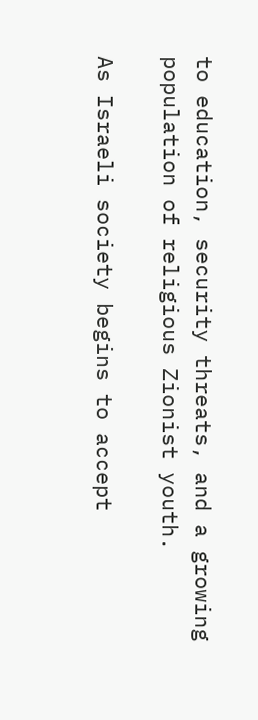to education, security threats, and a growing population of religious Zionist youth.

As Israeli society begins to accept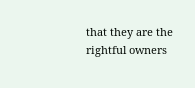that they are the rightful owners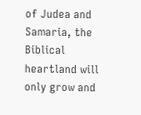of Judea and Samaria, the Biblical heartland will only grow and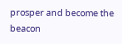prosper and become the beacon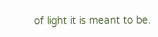of light it is meant to be.